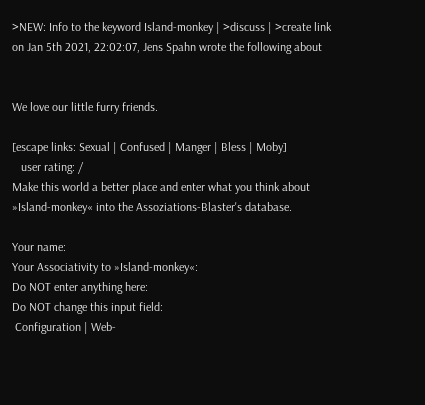>NEW: Info to the keyword Island-monkey | >discuss | >create link
on Jan 5th 2021, 22:02:07, Jens Spahn wrote the following about


We love our little furry friends.

[escape links: Sexual | Confused | Manger | Bless | Moby]
   user rating: /
Make this world a better place and enter what you think about »Island-monkey« into the Assoziations-Blaster's database.

Your name:
Your Associativity to »Island-monkey«:
Do NOT enter anything here:
Do NOT change this input field:
 Configuration | Web-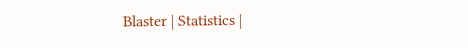Blaster | Statistics |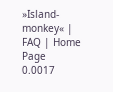»Island-monkey« | FAQ | Home Page
0.0017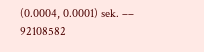(0.0004, 0.0001) sek. –– 92108582